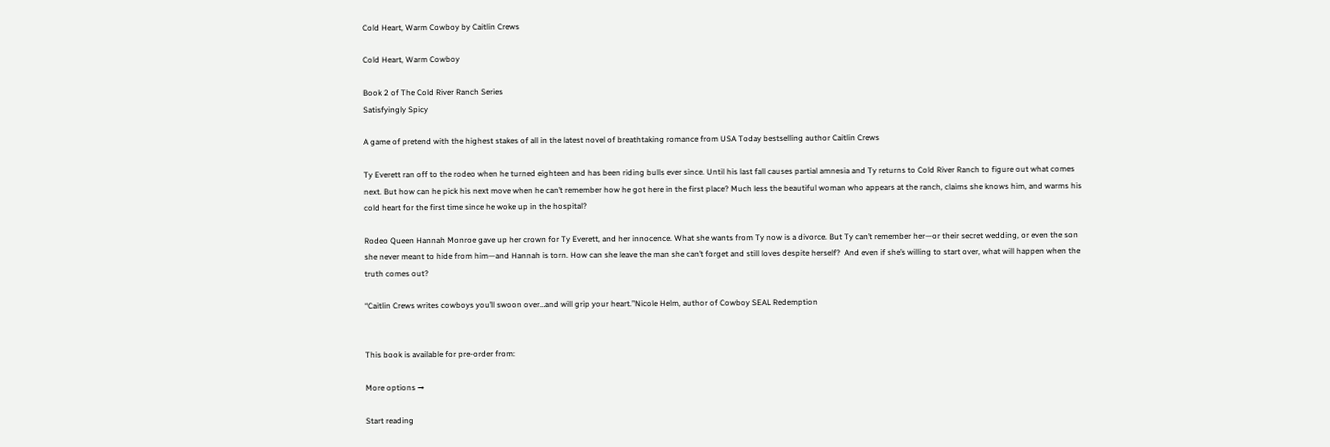Cold Heart, Warm Cowboy by Caitlin Crews

Cold Heart, Warm Cowboy

Book 2 of The Cold River Ranch Series
Satisfyingly Spicy

A game of pretend with the highest stakes of all in the latest novel of breathtaking romance from USA Today bestselling author Caitlin Crews

Ty Everett ran off to the rodeo when he turned eighteen and has been riding bulls ever since. Until his last fall causes partial amnesia and Ty returns to Cold River Ranch to figure out what comes next. But how can he pick his next move when he can’t remember how he got here in the first place? Much less the beautiful woman who appears at the ranch, claims she knows him, and warms his cold heart for the first time since he woke up in the hospital?

Rodeo Queen Hannah Monroe gave up her crown for Ty Everett, and her innocence. What she wants from Ty now is a divorce. But Ty can’t remember her—or their secret wedding, or even the son she never meant to hide from him—and Hannah is torn. How can she leave the man she can’t forget and still loves despite herself?  And even if she’s willing to start over, what will happen when the truth comes out?

“Caitlin Crews writes cowboys you’ll swoon over…and will grip your heart.”Nicole Helm, author of Cowboy SEAL Redemption


This book is available for pre-order from:

More options →

Start reading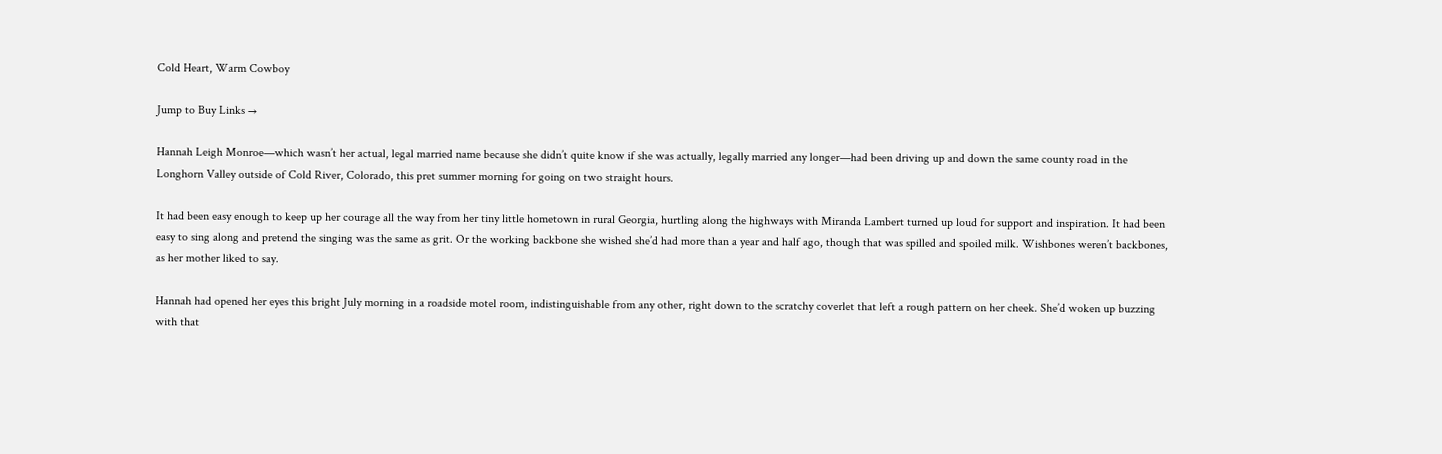Cold Heart, Warm Cowboy

Jump to Buy Links →

Hannah Leigh Monroe—which wasn’t her actual, legal married name because she didn’t quite know if she was actually, legally married any longer—had been driving up and down the same county road in the Longhorn Valley outside of Cold River, Colorado, this pret summer morning for going on two straight hours.

It had been easy enough to keep up her courage all the way from her tiny little hometown in rural Georgia, hurtling along the highways with Miranda Lambert turned up loud for support and inspiration. It had been easy to sing along and pretend the singing was the same as grit. Or the working backbone she wished she’d had more than a year and half ago, though that was spilled and spoiled milk. Wishbones weren’t backbones, as her mother liked to say.

Hannah had opened her eyes this bright July morning in a roadside motel room, indistinguishable from any other, right down to the scratchy coverlet that left a rough pattern on her cheek. She’d woken up buzzing with that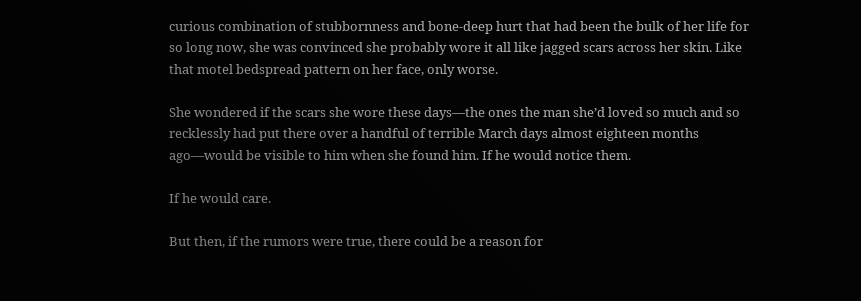curious combination of stubbornness and bone-deep hurt that had been the bulk of her life for so long now, she was convinced she probably wore it all like jagged scars across her skin. Like that motel bedspread pattern on her face, only worse.

She wondered if the scars she wore these days—the ones the man she’d loved so much and so recklessly had put there over a handful of terrible March days almost eighteen months ago—would be visible to him when she found him. If he would notice them.

If he would care.

But then, if the rumors were true, there could be a reason for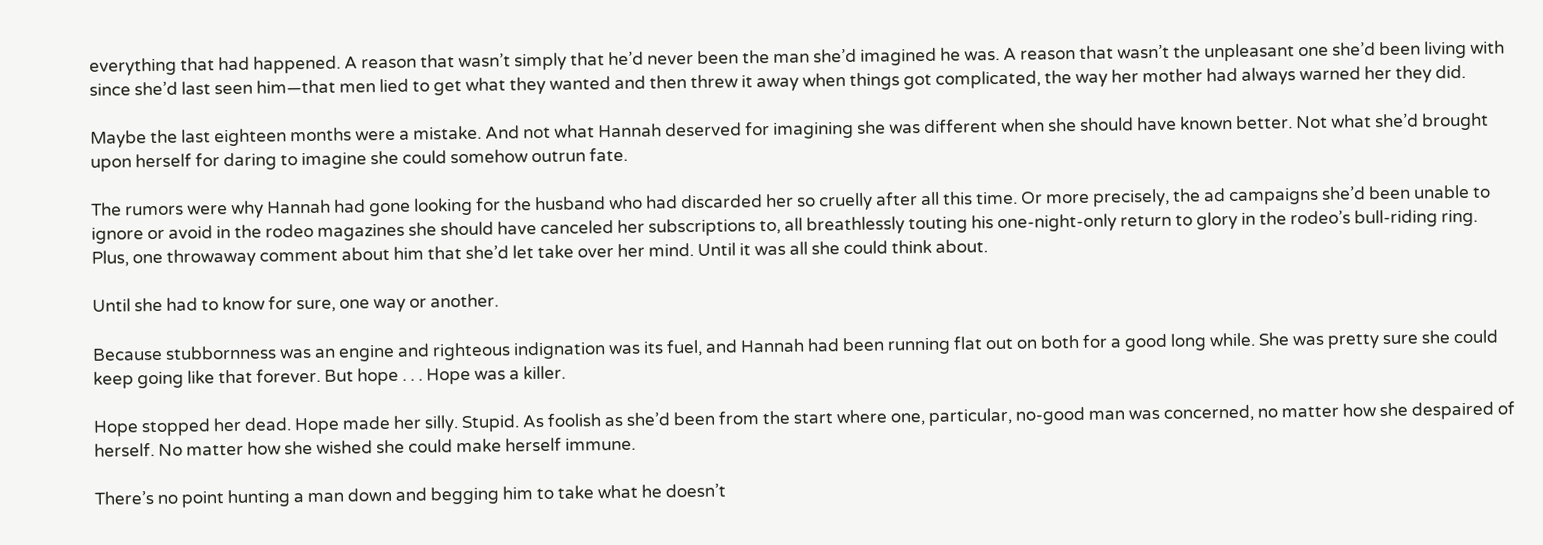everything that had happened. A reason that wasn’t simply that he’d never been the man she’d imagined he was. A reason that wasn’t the unpleasant one she’d been living with since she’d last seen him—that men lied to get what they wanted and then threw it away when things got complicated, the way her mother had always warned her they did.

Maybe the last eighteen months were a mistake. And not what Hannah deserved for imagining she was different when she should have known better. Not what she’d brought upon herself for daring to imagine she could somehow outrun fate.

The rumors were why Hannah had gone looking for the husband who had discarded her so cruelly after all this time. Or more precisely, the ad campaigns she’d been unable to ignore or avoid in the rodeo magazines she should have canceled her subscriptions to, all breathlessly touting his one-night-only return to glory in the rodeo’s bull-riding ring. Plus, one throwaway comment about him that she’d let take over her mind. Until it was all she could think about.

Until she had to know for sure, one way or another.

Because stubbornness was an engine and righteous indignation was its fuel, and Hannah had been running flat out on both for a good long while. She was pretty sure she could keep going like that forever. But hope . . . Hope was a killer.

Hope stopped her dead. Hope made her silly. Stupid. As foolish as she’d been from the start where one, particular, no-good man was concerned, no matter how she despaired of herself. No matter how she wished she could make herself immune.

There’s no point hunting a man down and begging him to take what he doesn’t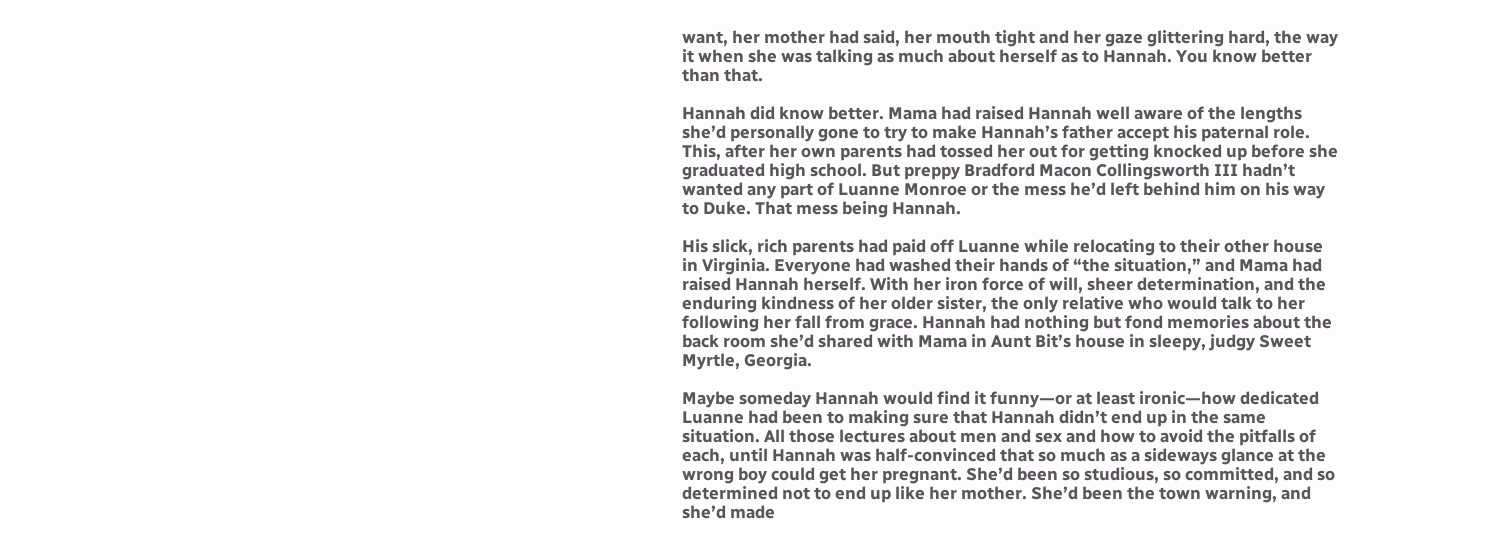want, her mother had said, her mouth tight and her gaze glittering hard, the way it when she was talking as much about herself as to Hannah. You know better than that.

Hannah did know better. Mama had raised Hannah well aware of the lengths she’d personally gone to try to make Hannah’s father accept his paternal role. This, after her own parents had tossed her out for getting knocked up before she graduated high school. But preppy Bradford Macon Collingsworth III hadn’t wanted any part of Luanne Monroe or the mess he’d left behind him on his way to Duke. That mess being Hannah.

His slick, rich parents had paid off Luanne while relocating to their other house in Virginia. Everyone had washed their hands of “the situation,” and Mama had raised Hannah herself. With her iron force of will, sheer determination, and the enduring kindness of her older sister, the only relative who would talk to her following her fall from grace. Hannah had nothing but fond memories about the back room she’d shared with Mama in Aunt Bit’s house in sleepy, judgy Sweet Myrtle, Georgia.

Maybe someday Hannah would find it funny—or at least ironic—how dedicated Luanne had been to making sure that Hannah didn’t end up in the same situation. All those lectures about men and sex and how to avoid the pitfalls of each, until Hannah was half-convinced that so much as a sideways glance at the wrong boy could get her pregnant. She’d been so studious, so committed, and so determined not to end up like her mother. She’d been the town warning, and she’d made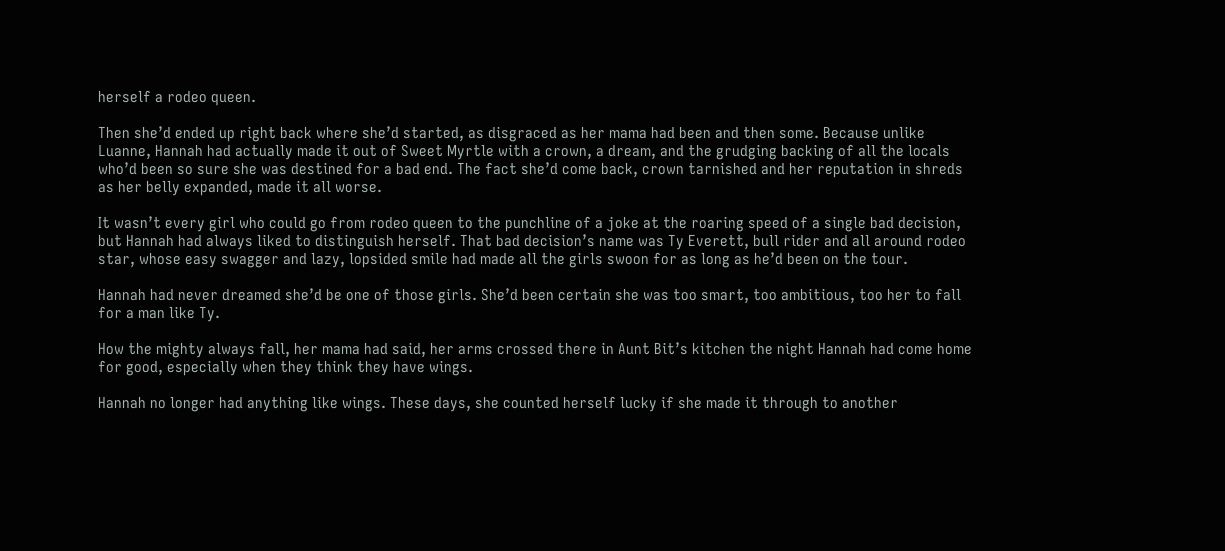herself a rodeo queen.

Then she’d ended up right back where she’d started, as disgraced as her mama had been and then some. Because unlike Luanne, Hannah had actually made it out of Sweet Myrtle with a crown, a dream, and the grudging backing of all the locals who’d been so sure she was destined for a bad end. The fact she’d come back, crown tarnished and her reputation in shreds as her belly expanded, made it all worse.

It wasn’t every girl who could go from rodeo queen to the punchline of a joke at the roaring speed of a single bad decision, but Hannah had always liked to distinguish herself. That bad decision’s name was Ty Everett, bull rider and all around rodeo star, whose easy swagger and lazy, lopsided smile had made all the girls swoon for as long as he’d been on the tour.

Hannah had never dreamed she’d be one of those girls. She’d been certain she was too smart, too ambitious, too her to fall for a man like Ty.

How the mighty always fall, her mama had said, her arms crossed there in Aunt Bit’s kitchen the night Hannah had come home for good, especially when they think they have wings.

Hannah no longer had anything like wings. These days, she counted herself lucky if she made it through to another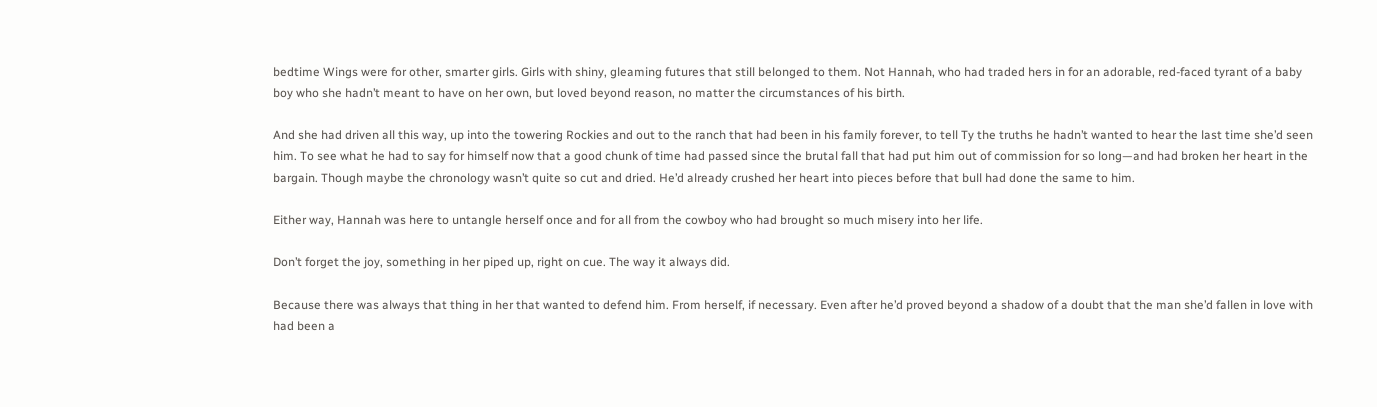bedtime Wings were for other, smarter girls. Girls with shiny, gleaming futures that still belonged to them. Not Hannah, who had traded hers in for an adorable, red-faced tyrant of a baby boy who she hadn’t meant to have on her own, but loved beyond reason, no matter the circumstances of his birth.

And she had driven all this way, up into the towering Rockies and out to the ranch that had been in his family forever, to tell Ty the truths he hadn’t wanted to hear the last time she’d seen him. To see what he had to say for himself now that a good chunk of time had passed since the brutal fall that had put him out of commission for so long—and had broken her heart in the bargain. Though maybe the chronology wasn’t quite so cut and dried. He’d already crushed her heart into pieces before that bull had done the same to him.

Either way, Hannah was here to untangle herself once and for all from the cowboy who had brought so much misery into her life.

Don’t forget the joy, something in her piped up, right on cue. The way it always did.

Because there was always that thing in her that wanted to defend him. From herself, if necessary. Even after he’d proved beyond a shadow of a doubt that the man she’d fallen in love with had been a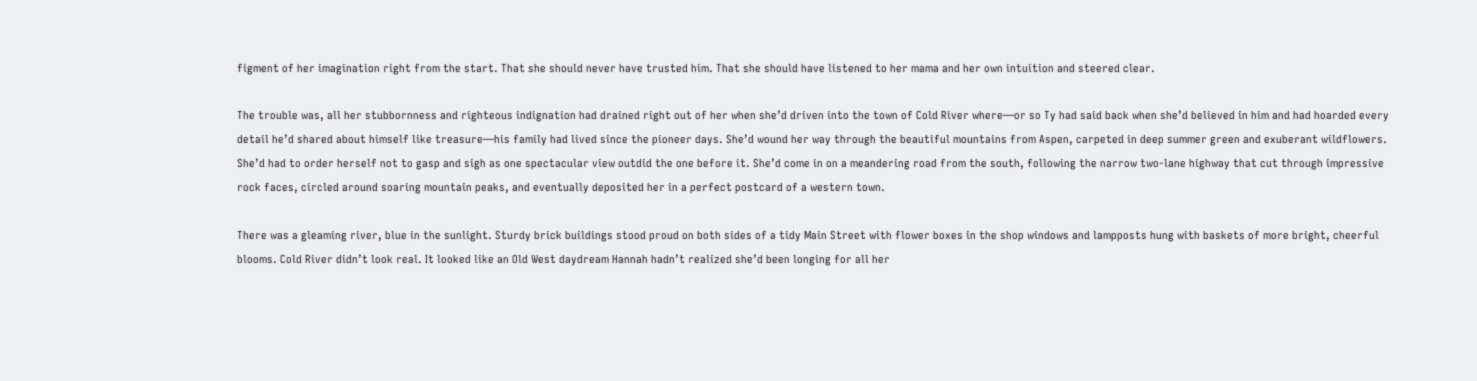figment of her imagination right from the start. That she should never have trusted him. That she should have listened to her mama and her own intuition and steered clear.

The trouble was, all her stubbornness and righteous indignation had drained right out of her when she’d driven into the town of Cold River where—or so Ty had said back when she’d believed in him and had hoarded every detail he’d shared about himself like treasure—his family had lived since the pioneer days. She’d wound her way through the beautiful mountains from Aspen, carpeted in deep summer green and exuberant wildflowers. She’d had to order herself not to gasp and sigh as one spectacular view outdid the one before it. She’d come in on a meandering road from the south, following the narrow two-lane highway that cut through impressive rock faces, circled around soaring mountain peaks, and eventually deposited her in a perfect postcard of a western town.

There was a gleaming river, blue in the sunlight. Sturdy brick buildings stood proud on both sides of a tidy Main Street with flower boxes in the shop windows and lampposts hung with baskets of more bright, cheerful blooms. Cold River didn’t look real. It looked like an Old West daydream Hannah hadn’t realized she’d been longing for all her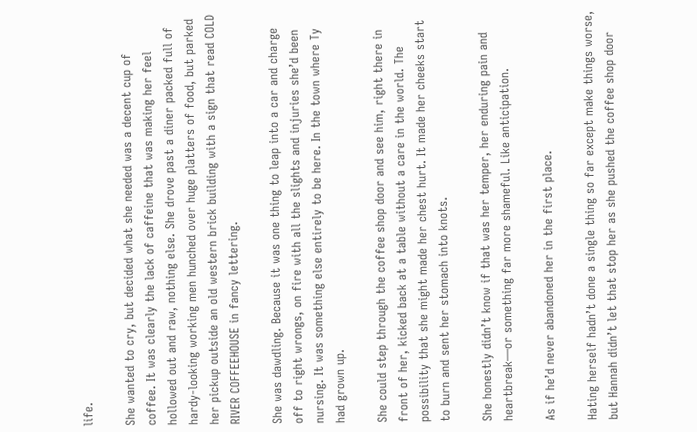life.

She wanted to cry, but decided what she needed was a decent cup of coffee. It was clearly the lack of caffeine that was making her feel hollowed out and raw, nothing else. She drove past a diner packed full of hardy-looking working men hunched over huge platters of food, but parked her pickup outside an old western brick building with a sign that read COLD RIVER COFFEEHOUSE in fancy lettering.

She was dawdling. Because it was one thing to leap into a car and charge off to right wrongs, on fire with all the slights and injuries she’d been nursing. It was something else entirely to be here. In the town where Ty had grown up.

She could step through the coffee shop door and see him, right there in front of her, kicked back at a table without a care in the world. The possibility that she might made her chest hurt. It made her cheeks start to burn and sent her stomach into knots.

She honestly didn’t know if that was her temper, her enduring pain and heartbreak—or something far more shameful. Like anticipation.

As if he’d never abandoned her in the first place.

Hating herself hadn’t done a single thing so far except make things worse, but Hannah didn’t let that stop her as she pushed the coffee shop door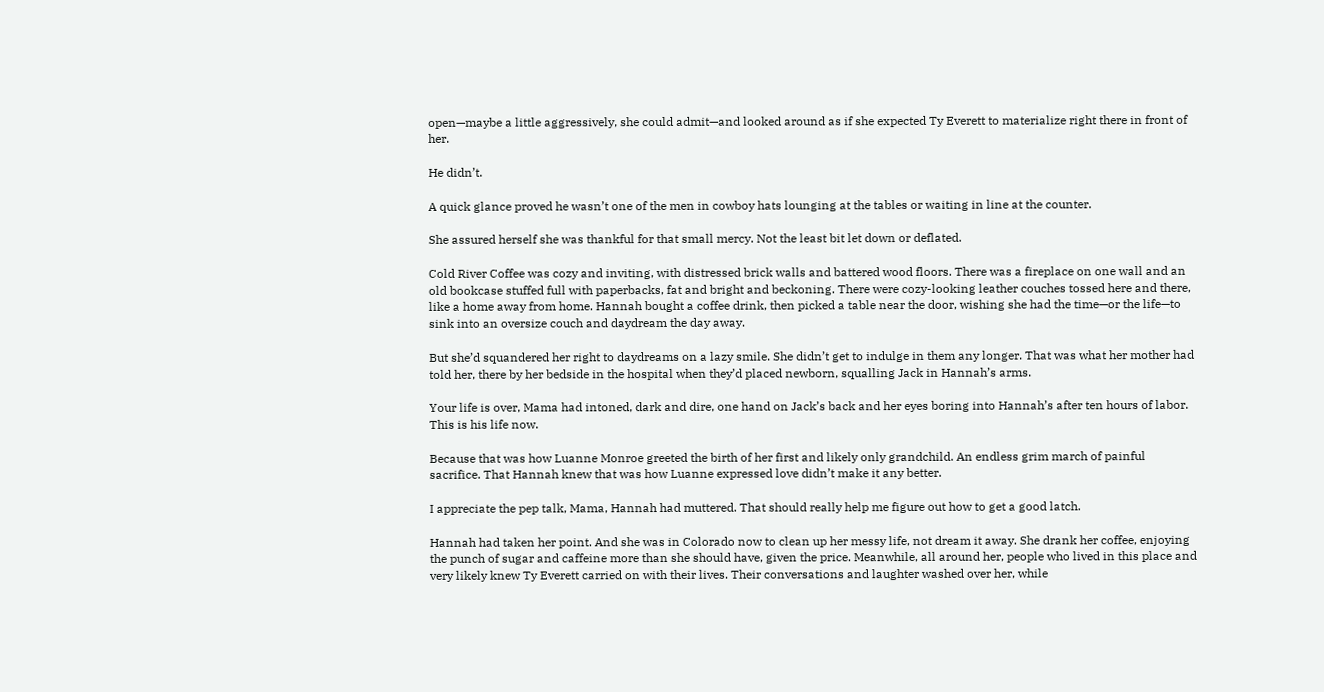open—maybe a little aggressively, she could admit—and looked around as if she expected Ty Everett to materialize right there in front of her.

He didn’t.

A quick glance proved he wasn’t one of the men in cowboy hats lounging at the tables or waiting in line at the counter.

She assured herself she was thankful for that small mercy. Not the least bit let down or deflated.

Cold River Coffee was cozy and inviting, with distressed brick walls and battered wood floors. There was a fireplace on one wall and an old bookcase stuffed full with paperbacks, fat and bright and beckoning. There were cozy-looking leather couches tossed here and there, like a home away from home. Hannah bought a coffee drink, then picked a table near the door, wishing she had the time—or the life—to sink into an oversize couch and daydream the day away.

But she’d squandered her right to daydreams on a lazy smile. She didn’t get to indulge in them any longer. That was what her mother had told her, there by her bedside in the hospital when they’d placed newborn, squalling Jack in Hannah’s arms.

Your life is over, Mama had intoned, dark and dire, one hand on Jack’s back and her eyes boring into Hannah’s after ten hours of labor. This is his life now.

Because that was how Luanne Monroe greeted the birth of her first and likely only grandchild. An endless grim march of painful sacrifice. That Hannah knew that was how Luanne expressed love didn’t make it any better.

I appreciate the pep talk, Mama, Hannah had muttered. That should really help me figure out how to get a good latch.

Hannah had taken her point. And she was in Colorado now to clean up her messy life, not dream it away. She drank her coffee, enjoying the punch of sugar and caffeine more than she should have, given the price. Meanwhile, all around her, people who lived in this place and very likely knew Ty Everett carried on with their lives. Their conversations and laughter washed over her, while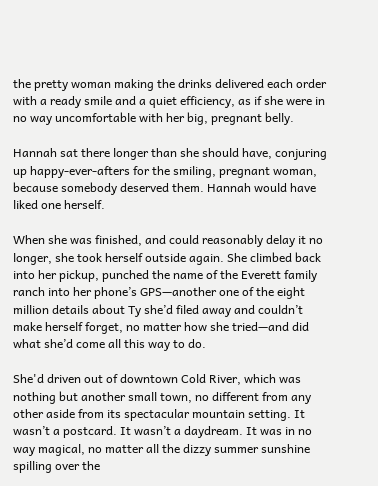the pretty woman making the drinks delivered each order with a ready smile and a quiet efficiency, as if she were in no way uncomfortable with her big, pregnant belly.

Hannah sat there longer than she should have, conjuring up happy-ever-afters for the smiling, pregnant woman, because somebody deserved them. Hannah would have liked one herself.

When she was finished, and could reasonably delay it no longer, she took herself outside again. She climbed back into her pickup, punched the name of the Everett family ranch into her phone’s GPS—another one of the eight million details about Ty she’d filed away and couldn’t make herself forget, no matter how she tried—and did what she’d come all this way to do.

She'd driven out of downtown Cold River, which was nothing but another small town, no different from any other aside from its spectacular mountain setting. It wasn’t a postcard. It wasn’t a daydream. It was in no way magical, no matter all the dizzy summer sunshine spilling over the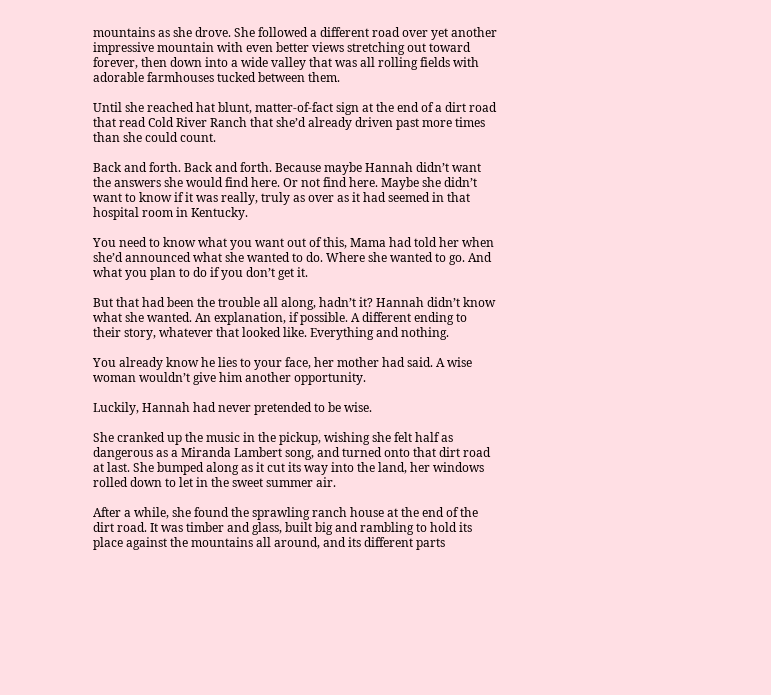mountains as she drove. She followed a different road over yet another impressive mountain with even better views stretching out toward forever, then down into a wide valley that was all rolling fields with adorable farmhouses tucked between them.

Until she reached hat blunt, matter-of-fact sign at the end of a dirt road that read Cold River Ranch that she’d already driven past more times than she could count.

Back and forth. Back and forth. Because maybe Hannah didn’t want the answers she would find here. Or not find here. Maybe she didn’t want to know if it was really, truly as over as it had seemed in that hospital room in Kentucky.

You need to know what you want out of this, Mama had told her when she’d announced what she wanted to do. Where she wanted to go. And what you plan to do if you don’t get it.

But that had been the trouble all along, hadn’t it? Hannah didn’t know what she wanted. An explanation, if possible. A different ending to their story, whatever that looked like. Everything and nothing.

You already know he lies to your face, her mother had said. A wise woman wouldn’t give him another opportunity.

Luckily, Hannah had never pretended to be wise.

She cranked up the music in the pickup, wishing she felt half as dangerous as a Miranda Lambert song, and turned onto that dirt road at last. She bumped along as it cut its way into the land, her windows rolled down to let in the sweet summer air.

After a while, she found the sprawling ranch house at the end of the dirt road. It was timber and glass, built big and rambling to hold its place against the mountains all around, and its different parts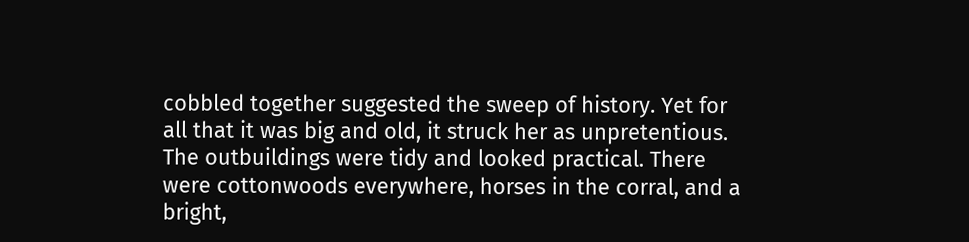cobbled together suggested the sweep of history. Yet for all that it was big and old, it struck her as unpretentious. The outbuildings were tidy and looked practical. There were cottonwoods everywhere, horses in the corral, and a bright,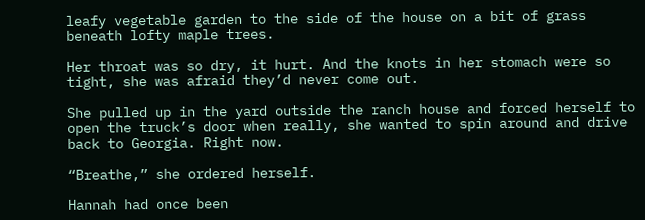leafy vegetable garden to the side of the house on a bit of grass beneath lofty maple trees.

Her throat was so dry, it hurt. And the knots in her stomach were so tight, she was afraid they’d never come out.

She pulled up in the yard outside the ranch house and forced herself to open the truck’s door when really, she wanted to spin around and drive back to Georgia. Right now.

“Breathe,” she ordered herself.

Hannah had once been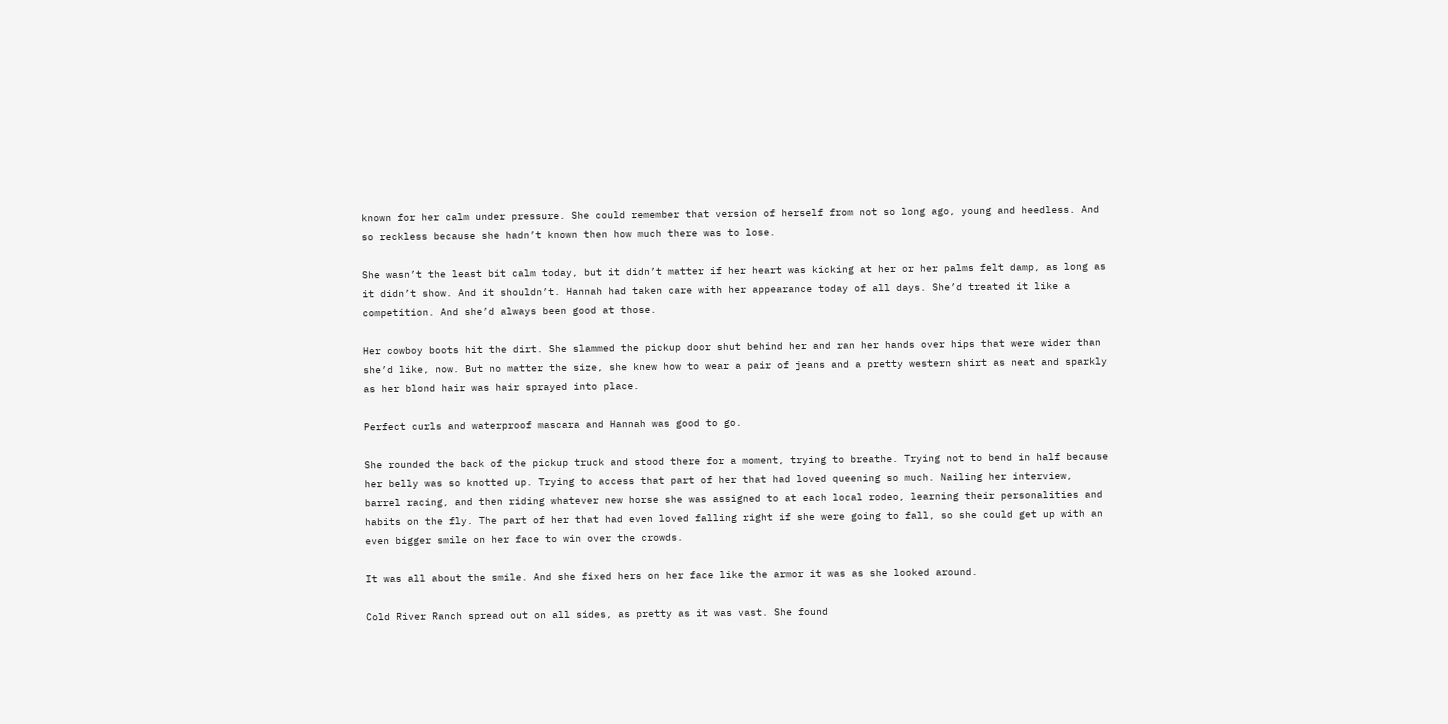known for her calm under pressure. She could remember that version of herself from not so long ago, young and heedless. And so reckless because she hadn’t known then how much there was to lose.

She wasn’t the least bit calm today, but it didn’t matter if her heart was kicking at her or her palms felt damp, as long as it didn’t show. And it shouldn’t. Hannah had taken care with her appearance today of all days. She’d treated it like a competition. And she’d always been good at those.

Her cowboy boots hit the dirt. She slammed the pickup door shut behind her and ran her hands over hips that were wider than she’d like, now. But no matter the size, she knew how to wear a pair of jeans and a pretty western shirt as neat and sparkly as her blond hair was hair sprayed into place.

Perfect curls and waterproof mascara and Hannah was good to go.

She rounded the back of the pickup truck and stood there for a moment, trying to breathe. Trying not to bend in half because her belly was so knotted up. Trying to access that part of her that had loved queening so much. Nailing her interview, barrel racing, and then riding whatever new horse she was assigned to at each local rodeo, learning their personalities and habits on the fly. The part of her that had even loved falling right if she were going to fall, so she could get up with an even bigger smile on her face to win over the crowds.

It was all about the smile. And she fixed hers on her face like the armor it was as she looked around.

Cold River Ranch spread out on all sides, as pretty as it was vast. She found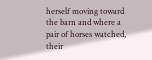herself moving toward the barn and where a pair of horses watched, their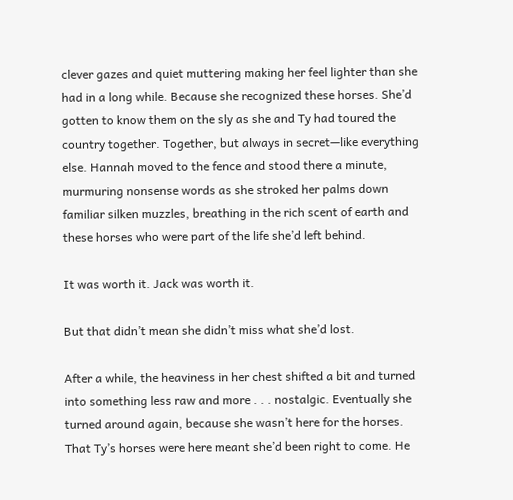clever gazes and quiet muttering making her feel lighter than she had in a long while. Because she recognized these horses. She’d gotten to know them on the sly as she and Ty had toured the country together. Together, but always in secret—like everything else. Hannah moved to the fence and stood there a minute, murmuring nonsense words as she stroked her palms down familiar silken muzzles, breathing in the rich scent of earth and these horses who were part of the life she’d left behind.

It was worth it. Jack was worth it.

But that didn’t mean she didn’t miss what she’d lost.

After a while, the heaviness in her chest shifted a bit and turned into something less raw and more . . . nostalgic. Eventually she turned around again, because she wasn’t here for the horses. That Ty’s horses were here meant she’d been right to come. He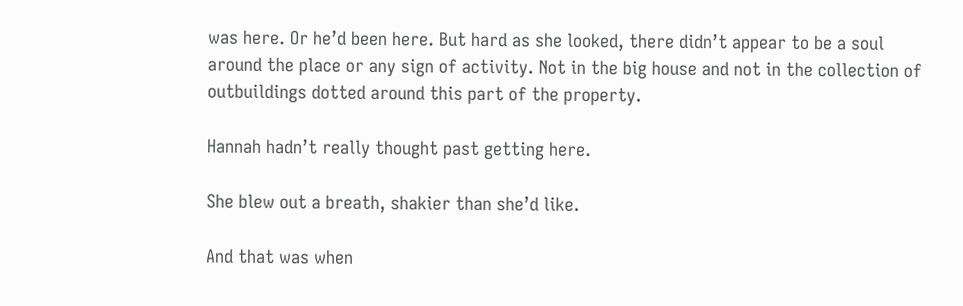was here. Or he’d been here. But hard as she looked, there didn’t appear to be a soul around the place or any sign of activity. Not in the big house and not in the collection of outbuildings dotted around this part of the property.

Hannah hadn’t really thought past getting here.

She blew out a breath, shakier than she’d like.

And that was when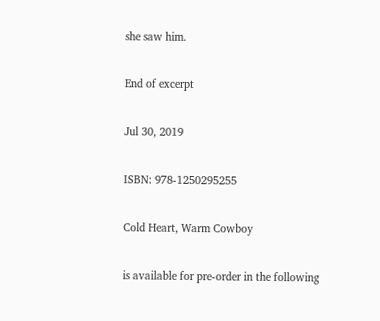she saw him.

End of excerpt

Jul 30, 2019

ISBN: 978-1250295255

Cold Heart, Warm Cowboy

is available for pre-order in the following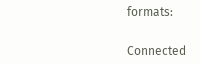formats:


Connected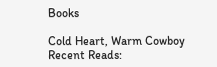Books

Cold Heart, Warm Cowboy
Recent Reads: